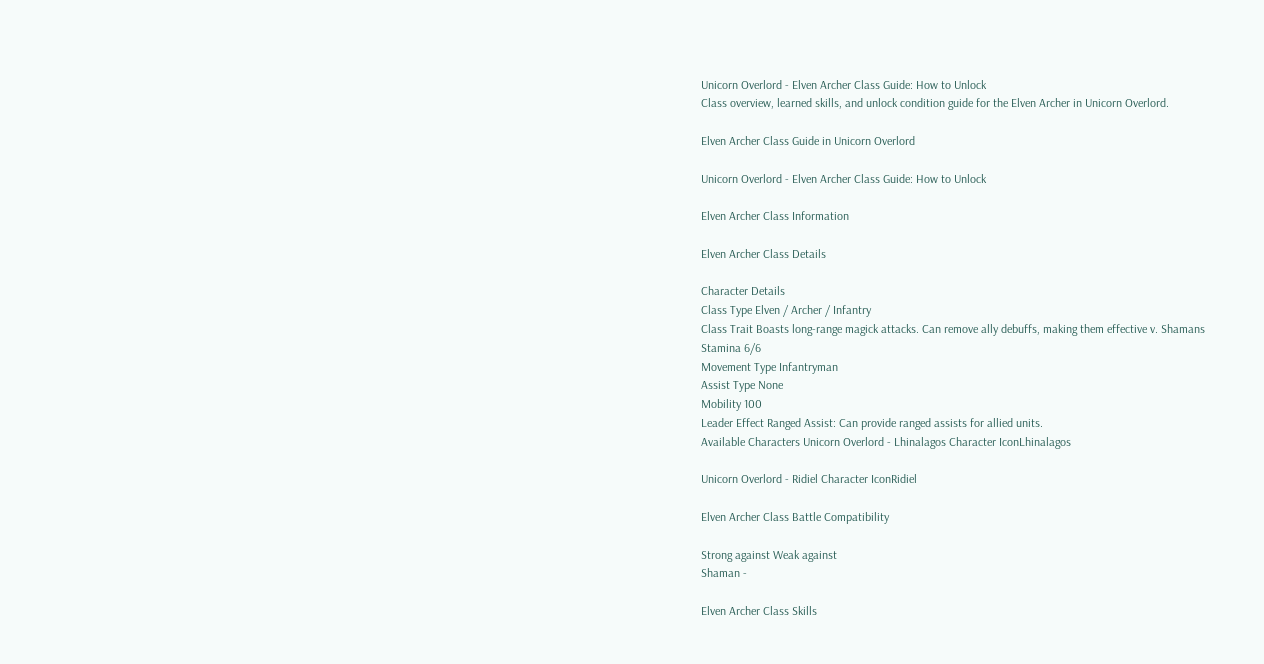Unicorn Overlord - Elven Archer Class Guide: How to Unlock
Class overview, learned skills, and unlock condition guide for the Elven Archer in Unicorn Overlord.

Elven Archer Class Guide in Unicorn Overlord

Unicorn Overlord - Elven Archer Class Guide: How to Unlock

Elven Archer Class Information

Elven Archer Class Details

Character Details
Class Type Elven / Archer / Infantry
Class Trait Boasts long-range magick attacks. Can remove ally debuffs, making them effective v. Shamans
Stamina 6/6
Movement Type Infantryman
Assist Type None
Mobility 100
Leader Effect Ranged Assist: Can provide ranged assists for allied units.
Available Characters Unicorn Overlord - Lhinalagos Character IconLhinalagos

Unicorn Overlord - Ridiel Character IconRidiel

Elven Archer Class Battle Compatibility

Strong against Weak against
Shaman -

Elven Archer Class Skills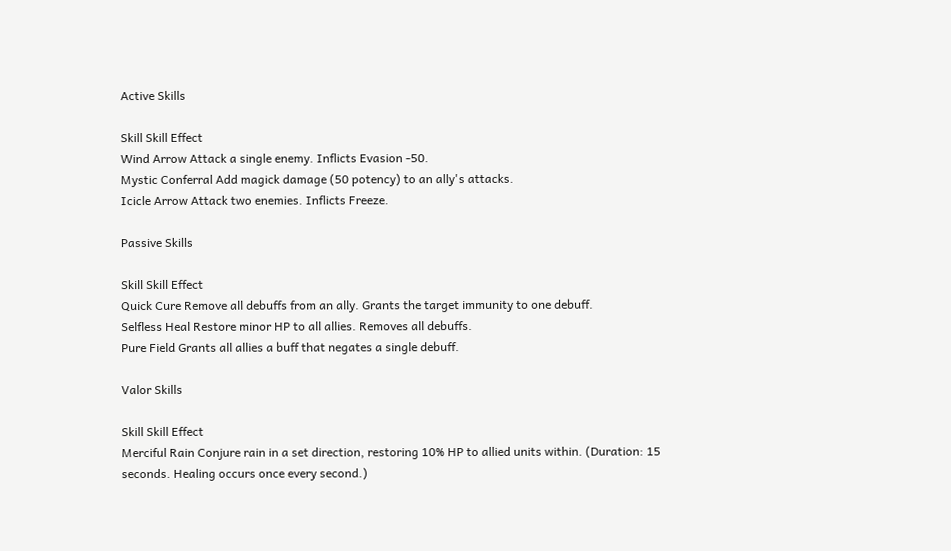Active Skills

Skill Skill Effect
Wind Arrow Attack a single enemy. Inflicts Evasion -50.
Mystic Conferral Add magick damage (50 potency) to an ally's attacks.
Icicle Arrow Attack two enemies. Inflicts Freeze.

Passive Skills

Skill Skill Effect
Quick Cure Remove all debuffs from an ally. Grants the target immunity to one debuff.
Selfless Heal Restore minor HP to all allies. Removes all debuffs.
Pure Field Grants all allies a buff that negates a single debuff.

Valor Skills

Skill Skill Effect
Merciful Rain Conjure rain in a set direction, restoring 10% HP to allied units within. (Duration: 15 seconds. Healing occurs once every second.)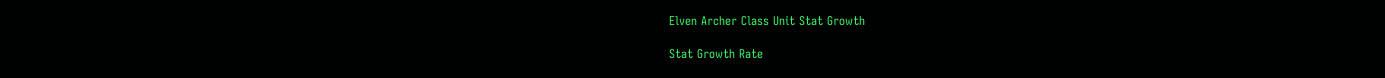Elven Archer Class Unit Stat Growth

Stat Growth Rate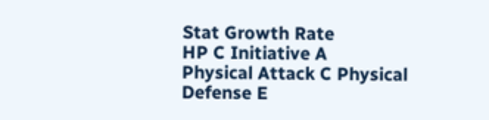Stat Growth Rate
HP C Initiative A
Physical Attack C Physical Defense E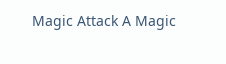Magic Attack A Magic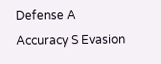Defense A
Accuracy S Evasion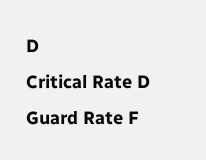D
Critical Rate D Guard Rate F